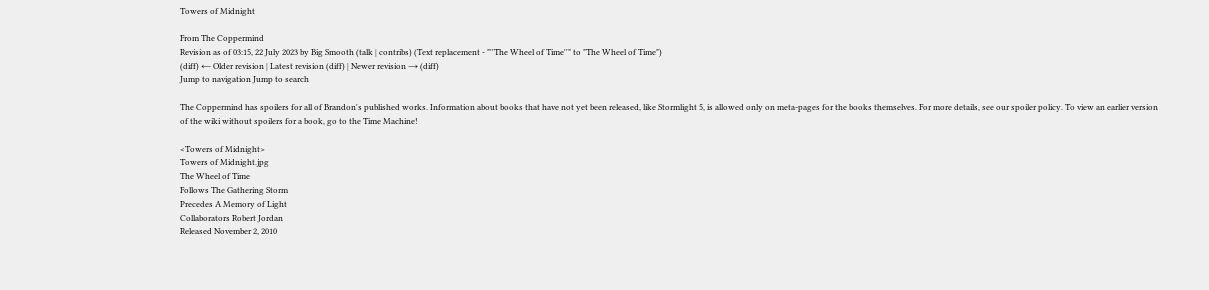Towers of Midnight

From The Coppermind
Revision as of 03:15, 22 July 2023 by Big Smooth (talk | contribs) (Text replacement - "''The Wheel of Time''" to "The Wheel of Time")
(diff) ← Older revision | Latest revision (diff) | Newer revision → (diff)
Jump to navigation Jump to search

The Coppermind has spoilers for all of Brandon's published works. Information about books that have not yet been released, like Stormlight 5, is allowed only on meta-pages for the books themselves. For more details, see our spoiler policy. To view an earlier version of the wiki without spoilers for a book, go to the Time Machine!

<Towers of Midnight>
Towers of Midnight.jpg
The Wheel of Time
Follows The Gathering Storm
Precedes A Memory of Light
Collaborators Robert Jordan
Released November 2, 2010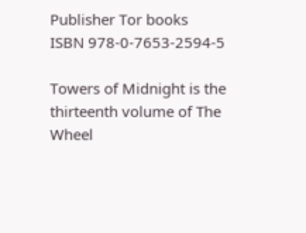Publisher Tor books
ISBN 978-0-7653-2594-5

Towers of Midnight is the thirteenth volume of The Wheel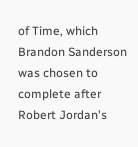of Time, which Brandon Sanderson was chosen to complete after Robert Jordan's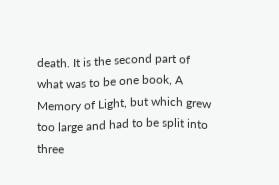death. It is the second part of what was to be one book, A Memory of Light, but which grew too large and had to be split into three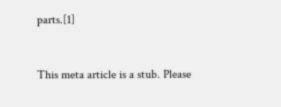parts.[1]


This meta article is a stub. Please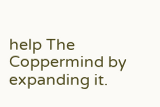help The Coppermind by expanding it.